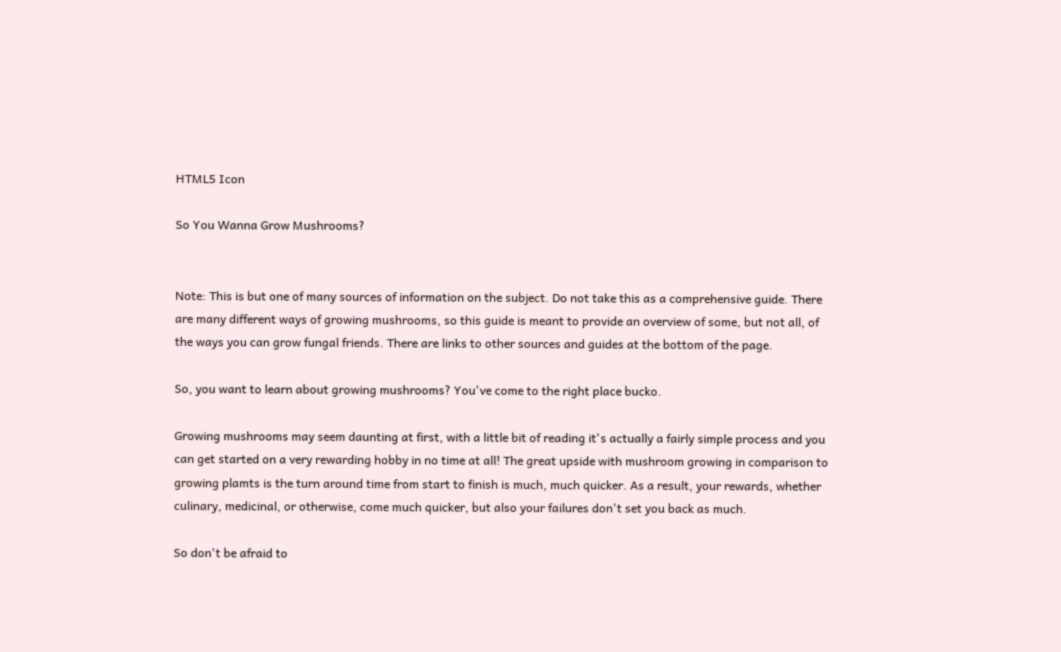HTML5 Icon

So You Wanna Grow Mushrooms?


Note: This is but one of many sources of information on the subject. Do not take this as a comprehensive guide. There are many different ways of growing mushrooms, so this guide is meant to provide an overview of some, but not all, of the ways you can grow fungal friends. There are links to other sources and guides at the bottom of the page.

So, you want to learn about growing mushrooms? You've come to the right place bucko.

Growing mushrooms may seem daunting at first, with a little bit of reading it's actually a fairly simple process and you can get started on a very rewarding hobby in no time at all! The great upside with mushroom growing in comparison to growing plamts is the turn around time from start to finish is much, much quicker. As a result, your rewards, whether culinary, medicinal, or otherwise, come much quicker, but also your failures don't set you back as much.

So don't be afraid to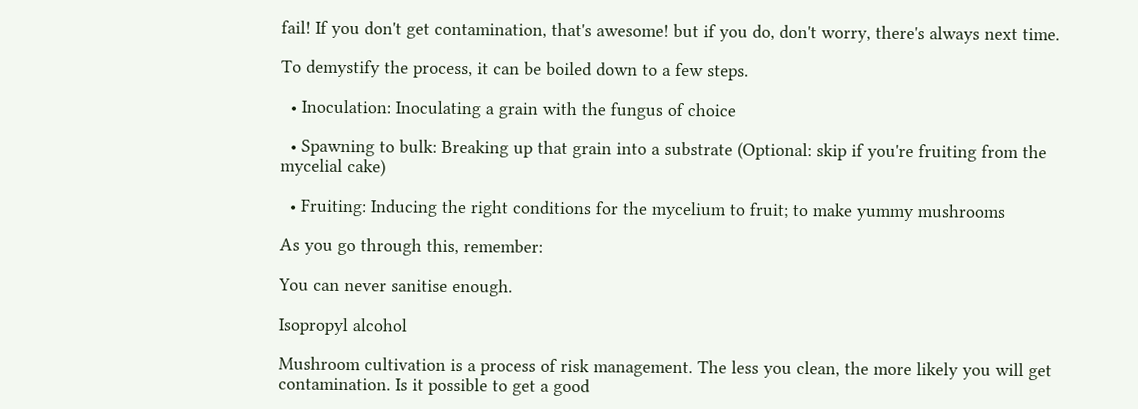fail! If you don't get contamination, that's awesome! but if you do, don't worry, there's always next time.

To demystify the process, it can be boiled down to a few steps.

  • Inoculation: Inoculating a grain with the fungus of choice

  • Spawning to bulk: Breaking up that grain into a substrate (Optional: skip if you're fruiting from the mycelial cake)

  • Fruiting: Inducing the right conditions for the mycelium to fruit; to make yummy mushrooms

As you go through this, remember:

You can never sanitise enough.

Isopropyl alcohol

Mushroom cultivation is a process of risk management. The less you clean, the more likely you will get contamination. Is it possible to get a good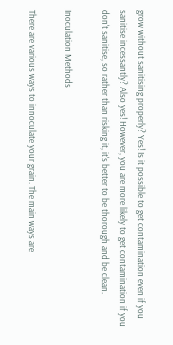grow without sanitising properly? Yes! Is it possible to get contamination even if you sanitise incessantly? Also yes! However, you are more likely to get contamination if you don't sanitise, so rather than risking it, it's better to be thorough and be clean.

Inoculation Methods

There are various ways to innoculate your grain. The main ways are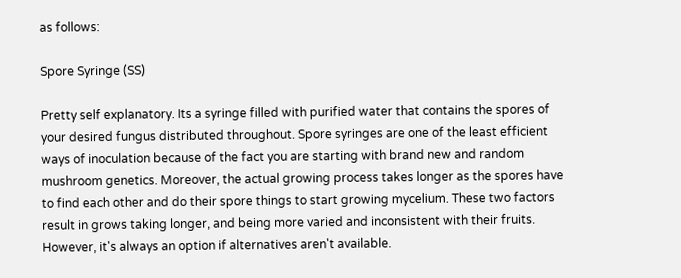as follows:

Spore Syringe (SS)

Pretty self explanatory. Its a syringe filled with purified water that contains the spores of your desired fungus distributed throughout. Spore syringes are one of the least efficient ways of inoculation because of the fact you are starting with brand new and random mushroom genetics. Moreover, the actual growing process takes longer as the spores have to find each other and do their spore things to start growing mycelium. These two factors result in grows taking longer, and being more varied and inconsistent with their fruits. However, it's always an option if alternatives aren't available.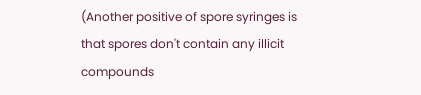(Another positive of spore syringes is that spores don't contain any illicit compounds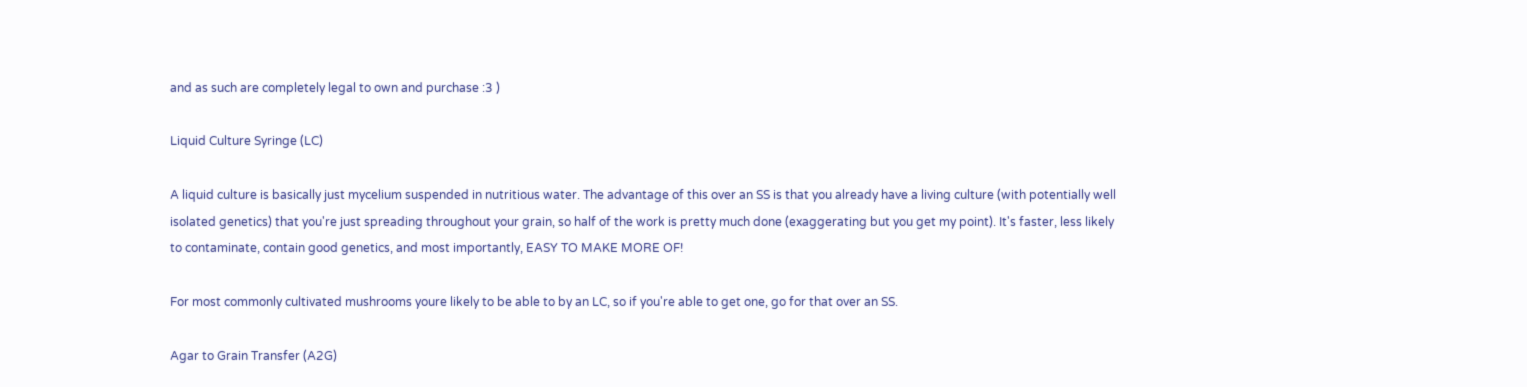and as such are completely legal to own and purchase :3 )

Liquid Culture Syringe (LC)

A liquid culture is basically just mycelium suspended in nutritious water. The advantage of this over an SS is that you already have a living culture (with potentially well isolated genetics) that you're just spreading throughout your grain, so half of the work is pretty much done (exaggerating but you get my point). It's faster, less likely to contaminate, contain good genetics, and most importantly, EASY TO MAKE MORE OF!

For most commonly cultivated mushrooms youre likely to be able to by an LC, so if you're able to get one, go for that over an SS.

Agar to Grain Transfer (A2G)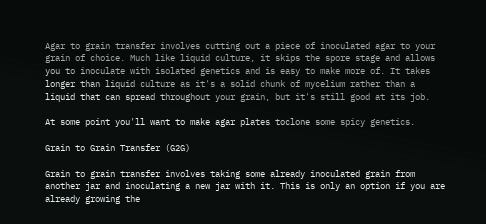Agar to grain transfer involves cutting out a piece of inoculated agar to your grain of choice. Much like liquid culture, it skips the spore stage and allows you to inoculate with isolated genetics and is easy to make more of. It takes longer than liquid culture as it's a solid chunk of mycelium rather than a liquid that can spread throughout your grain, but it's still good at its job.

At some point you'll want to make agar plates toclone some spicy genetics.

Grain to Grain Transfer (G2G)

Grain to grain transfer involves taking some already inoculated grain from another jar and inoculating a new jar with it. This is only an option if you are already growing the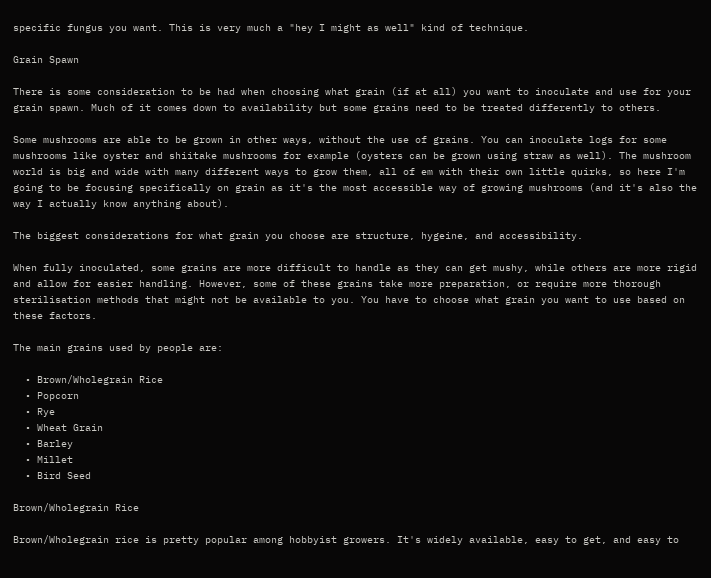specific fungus you want. This is very much a "hey I might as well" kind of technique.

Grain Spawn

There is some consideration to be had when choosing what grain (if at all) you want to inoculate and use for your grain spawn. Much of it comes down to availability but some grains need to be treated differently to others.

Some mushrooms are able to be grown in other ways, without the use of grains. You can inoculate logs for some mushrooms like oyster and shiitake mushrooms for example (oysters can be grown using straw as well). The mushroom world is big and wide with many different ways to grow them, all of em with their own little quirks, so here I'm going to be focusing specifically on grain as it's the most accessible way of growing mushrooms (and it's also the way I actually know anything about).

The biggest considerations for what grain you choose are structure, hygeine, and accessibility.

When fully inoculated, some grains are more difficult to handle as they can get mushy, while others are more rigid and allow for easier handling. However, some of these grains take more preparation, or require more thorough sterilisation methods that might not be available to you. You have to choose what grain you want to use based on these factors.

The main grains used by people are:

  • Brown/Wholegrain Rice
  • Popcorn
  • Rye
  • Wheat Grain
  • Barley
  • Millet
  • Bird Seed

Brown/Wholegrain Rice

Brown/Wholegrain rice is pretty popular among hobbyist growers. It's widely available, easy to get, and easy to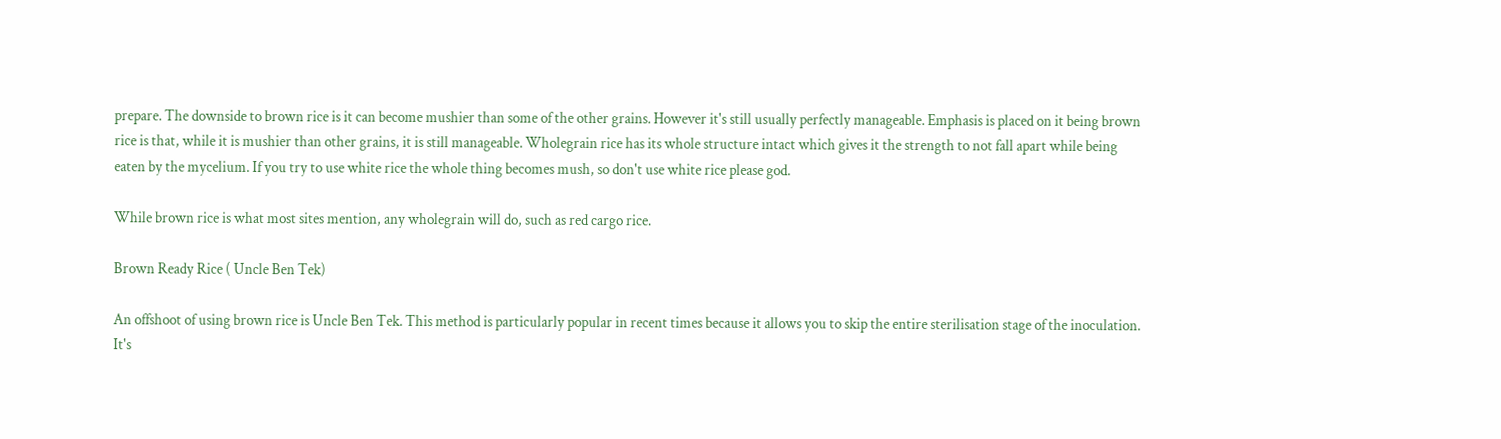prepare. The downside to brown rice is it can become mushier than some of the other grains. However it's still usually perfectly manageable. Emphasis is placed on it being brown rice is that, while it is mushier than other grains, it is still manageable. Wholegrain rice has its whole structure intact which gives it the strength to not fall apart while being eaten by the mycelium. If you try to use white rice the whole thing becomes mush, so don't use white rice please god.

While brown rice is what most sites mention, any wholegrain will do, such as red cargo rice.

Brown Ready Rice ( Uncle Ben Tek)

An offshoot of using brown rice is Uncle Ben Tek. This method is particularly popular in recent times because it allows you to skip the entire sterilisation stage of the inoculation. It's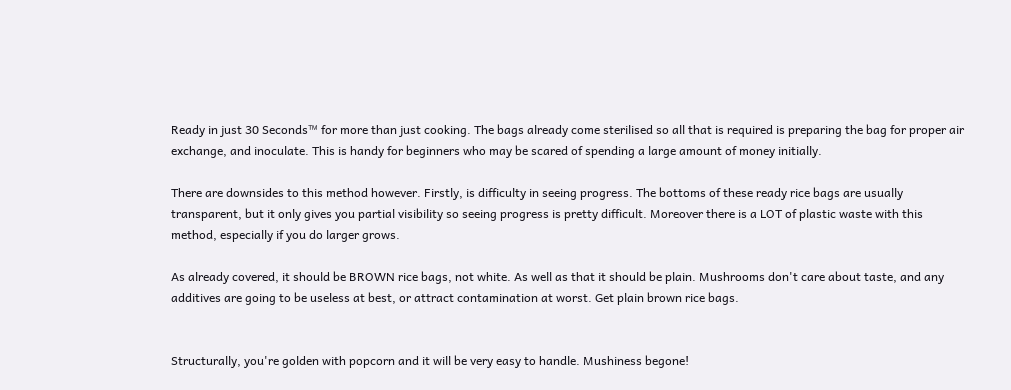Ready in just 30 Seconds™ for more than just cooking. The bags already come sterilised so all that is required is preparing the bag for proper air exchange, and inoculate. This is handy for beginners who may be scared of spending a large amount of money initially.

There are downsides to this method however. Firstly, is difficulty in seeing progress. The bottoms of these ready rice bags are usually transparent, but it only gives you partial visibility so seeing progress is pretty difficult. Moreover there is a LOT of plastic waste with this method, especially if you do larger grows.

As already covered, it should be BROWN rice bags, not white. As well as that it should be plain. Mushrooms don't care about taste, and any additives are going to be useless at best, or attract contamination at worst. Get plain brown rice bags.


Structurally, you're golden with popcorn and it will be very easy to handle. Mushiness begone!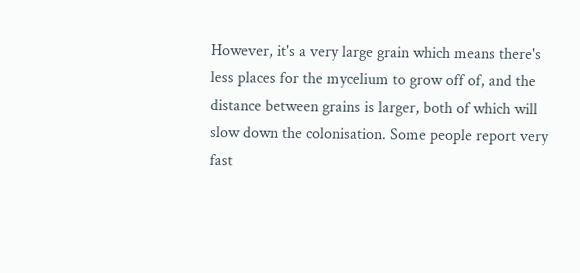However, it's a very large grain which means there's less places for the mycelium to grow off of, and the distance between grains is larger, both of which will slow down the colonisation. Some people report very fast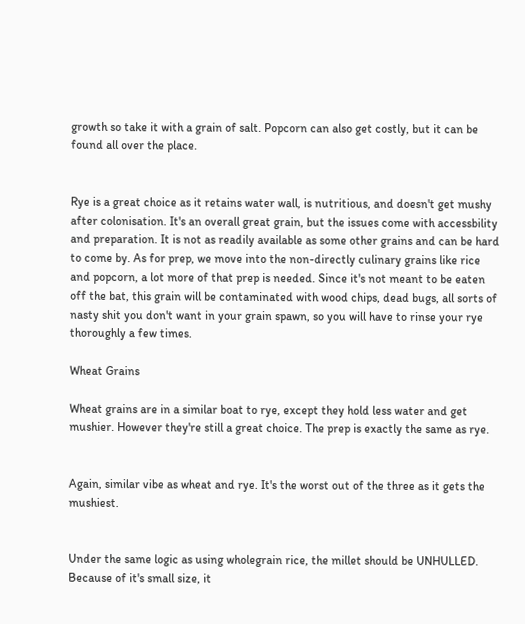growth so take it with a grain of salt. Popcorn can also get costly, but it can be found all over the place.


Rye is a great choice as it retains water wall, is nutritious, and doesn't get mushy after colonisation. It's an overall great grain, but the issues come with accessbility and preparation. It is not as readily available as some other grains and can be hard to come by. As for prep, we move into the non-directly culinary grains like rice and popcorn, a lot more of that prep is needed. Since it's not meant to be eaten off the bat, this grain will be contaminated with wood chips, dead bugs, all sorts of nasty shit you don't want in your grain spawn, so you will have to rinse your rye thoroughly a few times.

Wheat Grains

Wheat grains are in a similar boat to rye, except they hold less water and get mushier. However they're still a great choice. The prep is exactly the same as rye.


Again, similar vibe as wheat and rye. It's the worst out of the three as it gets the mushiest.


Under the same logic as using wholegrain rice, the millet should be UNHULLED. Because of it's small size, it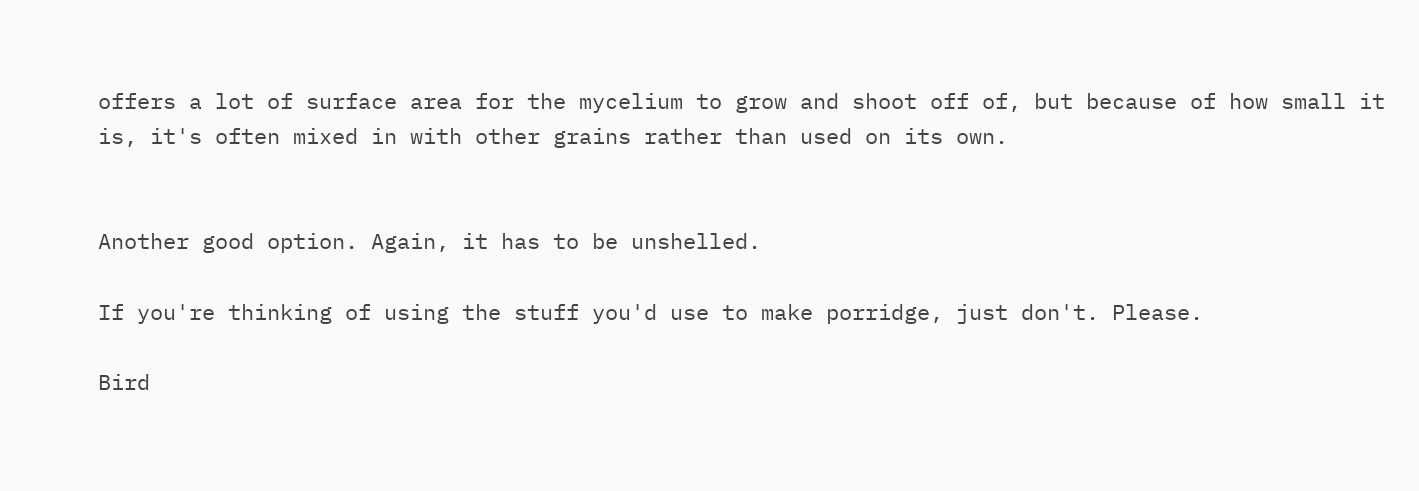offers a lot of surface area for the mycelium to grow and shoot off of, but because of how small it is, it's often mixed in with other grains rather than used on its own.


Another good option. Again, it has to be unshelled.

If you're thinking of using the stuff you'd use to make porridge, just don't. Please.

Bird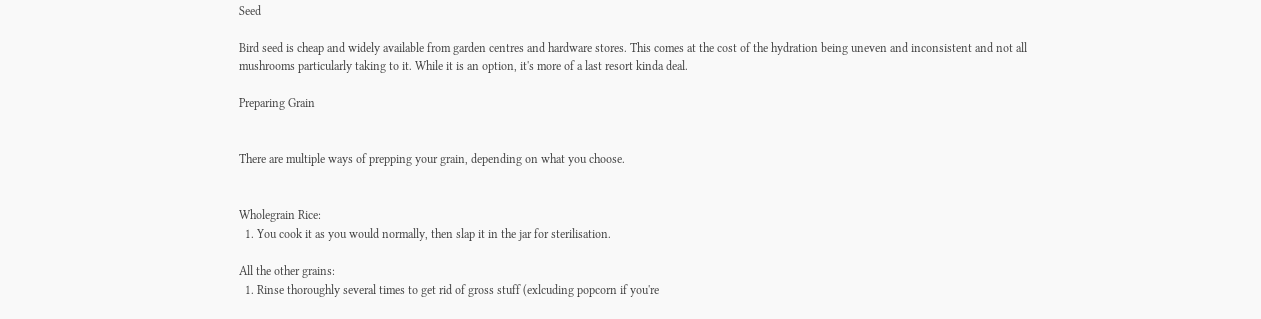Seed

Bird seed is cheap and widely available from garden centres and hardware stores. This comes at the cost of the hydration being uneven and inconsistent and not all mushrooms particularly taking to it. While it is an option, it's more of a last resort kinda deal.

Preparing Grain


There are multiple ways of prepping your grain, depending on what you choose.


Wholegrain Rice:
  1. You cook it as you would normally, then slap it in the jar for sterilisation.

All the other grains:
  1. Rinse thoroughly several times to get rid of gross stuff (exlcuding popcorn if you're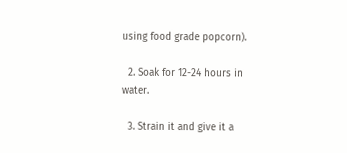using food grade popcorn).

  2. Soak for 12-24 hours in water.

  3. Strain it and give it a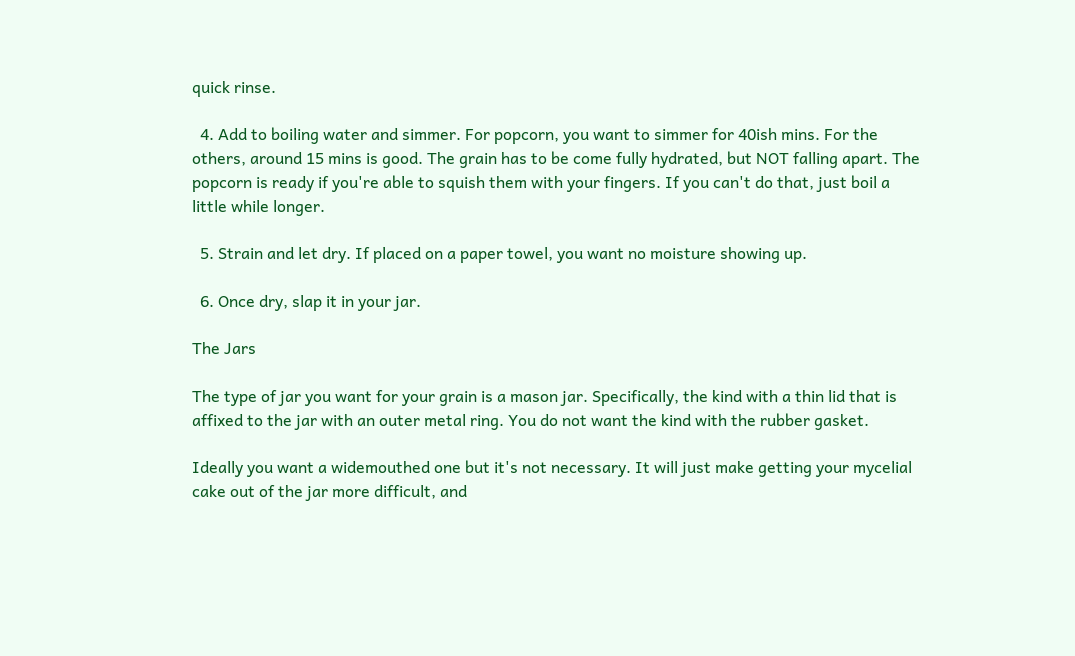quick rinse.

  4. Add to boiling water and simmer. For popcorn, you want to simmer for 40ish mins. For the others, around 15 mins is good. The grain has to be come fully hydrated, but NOT falling apart. The popcorn is ready if you're able to squish them with your fingers. If you can't do that, just boil a little while longer.

  5. Strain and let dry. If placed on a paper towel, you want no moisture showing up.

  6. Once dry, slap it in your jar.

The Jars

The type of jar you want for your grain is a mason jar. Specifically, the kind with a thin lid that is affixed to the jar with an outer metal ring. You do not want the kind with the rubber gasket.

Ideally you want a widemouthed one but it's not necessary. It will just make getting your mycelial cake out of the jar more difficult, and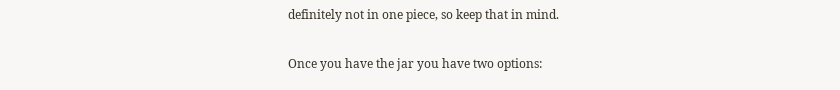definitely not in one piece, so keep that in mind.

Once you have the jar you have two options: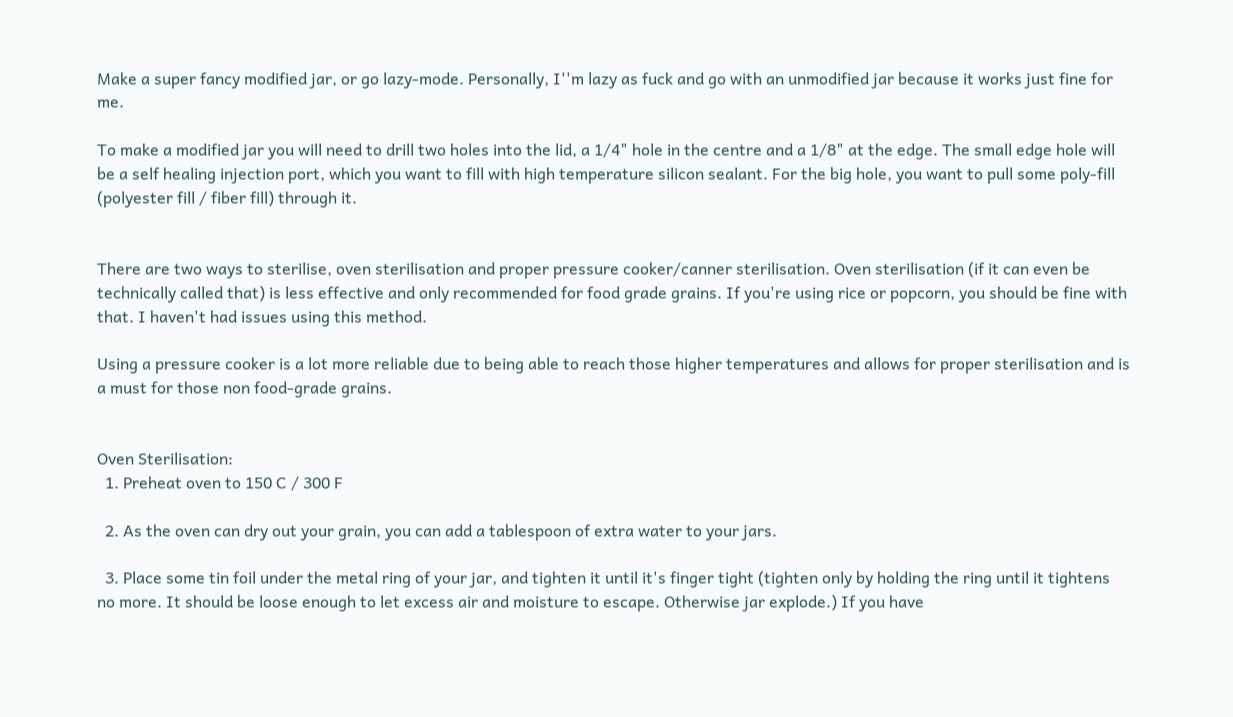Make a super fancy modified jar, or go lazy-mode. Personally, I''m lazy as fuck and go with an unmodified jar because it works just fine for me.

To make a modified jar you will need to drill two holes into the lid, a 1/4" hole in the centre and a 1/8" at the edge. The small edge hole will be a self healing injection port, which you want to fill with high temperature silicon sealant. For the big hole, you want to pull some poly-fill (polyester fill / fiber fill) through it.


There are two ways to sterilise, oven sterilisation and proper pressure cooker/canner sterilisation. Oven sterilisation (if it can even be technically called that) is less effective and only recommended for food grade grains. If you're using rice or popcorn, you should be fine with that. I haven't had issues using this method.

Using a pressure cooker is a lot more reliable due to being able to reach those higher temperatures and allows for proper sterilisation and is a must for those non food-grade grains.


Oven Sterilisation:
  1. Preheat oven to 150 C / 300 F

  2. As the oven can dry out your grain, you can add a tablespoon of extra water to your jars.

  3. Place some tin foil under the metal ring of your jar, and tighten it until it's finger tight (tighten only by holding the ring until it tightens no more. It should be loose enough to let excess air and moisture to escape. Otherwise jar explode.) If you have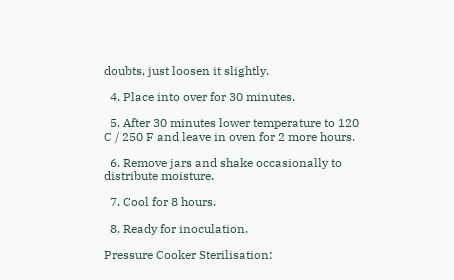doubts, just loosen it slightly.

  4. Place into over for 30 minutes.

  5. After 30 minutes lower temperature to 120 C / 250 F and leave in oven for 2 more hours.

  6. Remove jars and shake occasionally to distribute moisture.

  7. Cool for 8 hours.

  8. Ready for inoculation.

Pressure Cooker Sterilisation: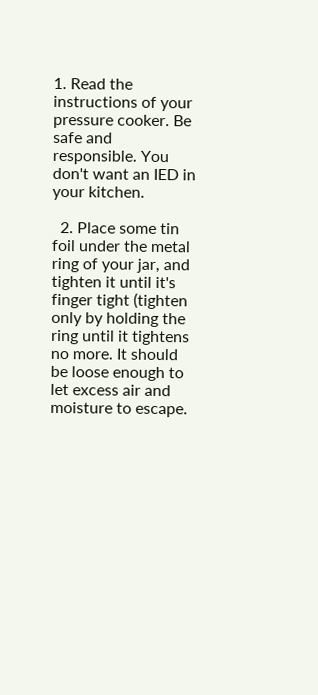1. Read the instructions of your pressure cooker. Be safe and responsible. You don't want an IED in your kitchen.

  2. Place some tin foil under the metal ring of your jar, and tighten it until it's finger tight (tighten only by holding the ring until it tightens no more. It should be loose enough to let excess air and moisture to escape.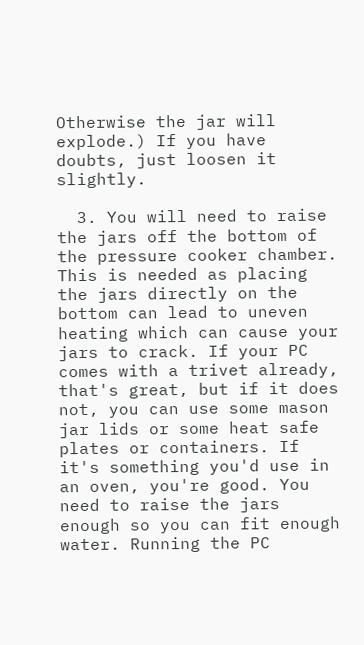Otherwise the jar will explode.) If you have doubts, just loosen it slightly.

  3. You will need to raise the jars off the bottom of the pressure cooker chamber. This is needed as placing the jars directly on the bottom can lead to uneven heating which can cause your jars to crack. If your PC comes with a trivet already, that's great, but if it does not, you can use some mason jar lids or some heat safe plates or containers. If it's something you'd use in an oven, you're good. You need to raise the jars enough so you can fit enough water. Running the PC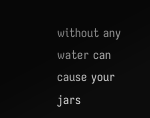without any water can cause your jars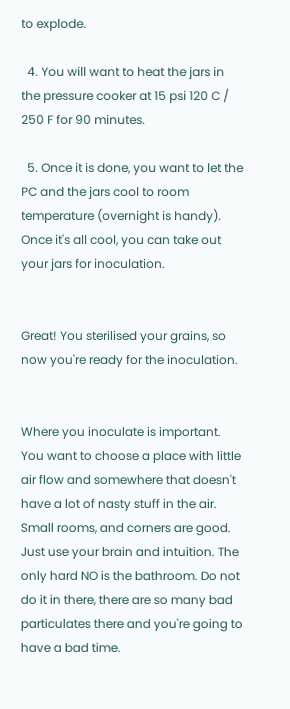to explode.

  4. You will want to heat the jars in the pressure cooker at 15 psi 120 C / 250 F for 90 minutes.

  5. Once it is done, you want to let the PC and the jars cool to room temperature (overnight is handy). Once it's all cool, you can take out your jars for inoculation.


Great! You sterilised your grains, so now you're ready for the inoculation.


Where you inoculate is important. You want to choose a place with little air flow and somewhere that doesn't have a lot of nasty stuff in the air. Small rooms, and corners are good. Just use your brain and intuition. The only hard NO is the bathroom. Do not do it in there, there are so many bad particulates there and you're going to have a bad time.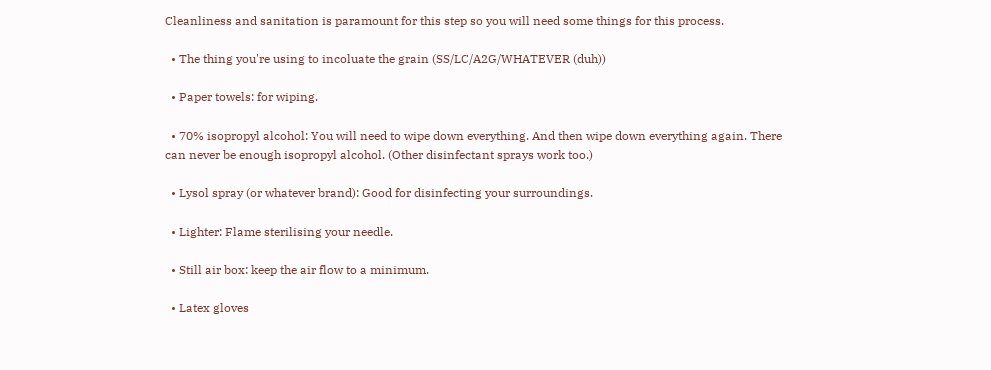Cleanliness and sanitation is paramount for this step so you will need some things for this process.

  • The thing you're using to incoluate the grain (SS/LC/A2G/WHATEVER (duh))

  • Paper towels: for wiping.

  • 70% isopropyl alcohol: You will need to wipe down everything. And then wipe down everything again. There can never be enough isopropyl alcohol. (Other disinfectant sprays work too.)

  • Lysol spray (or whatever brand): Good for disinfecting your surroundings.

  • Lighter: Flame sterilising your needle.

  • Still air box: keep the air flow to a minimum.

  • Latex gloves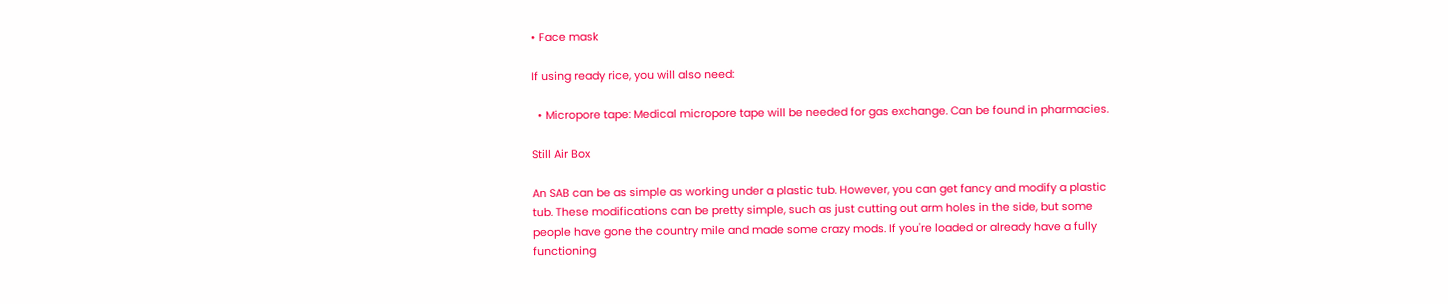• Face mask

If using ready rice, you will also need:

  • Micropore tape: Medical micropore tape will be needed for gas exchange. Can be found in pharmacies.

Still Air Box

An SAB can be as simple as working under a plastic tub. However, you can get fancy and modify a plastic tub. These modifications can be pretty simple, such as just cutting out arm holes in the side, but some people have gone the country mile and made some crazy mods. If you're loaded or already have a fully functioning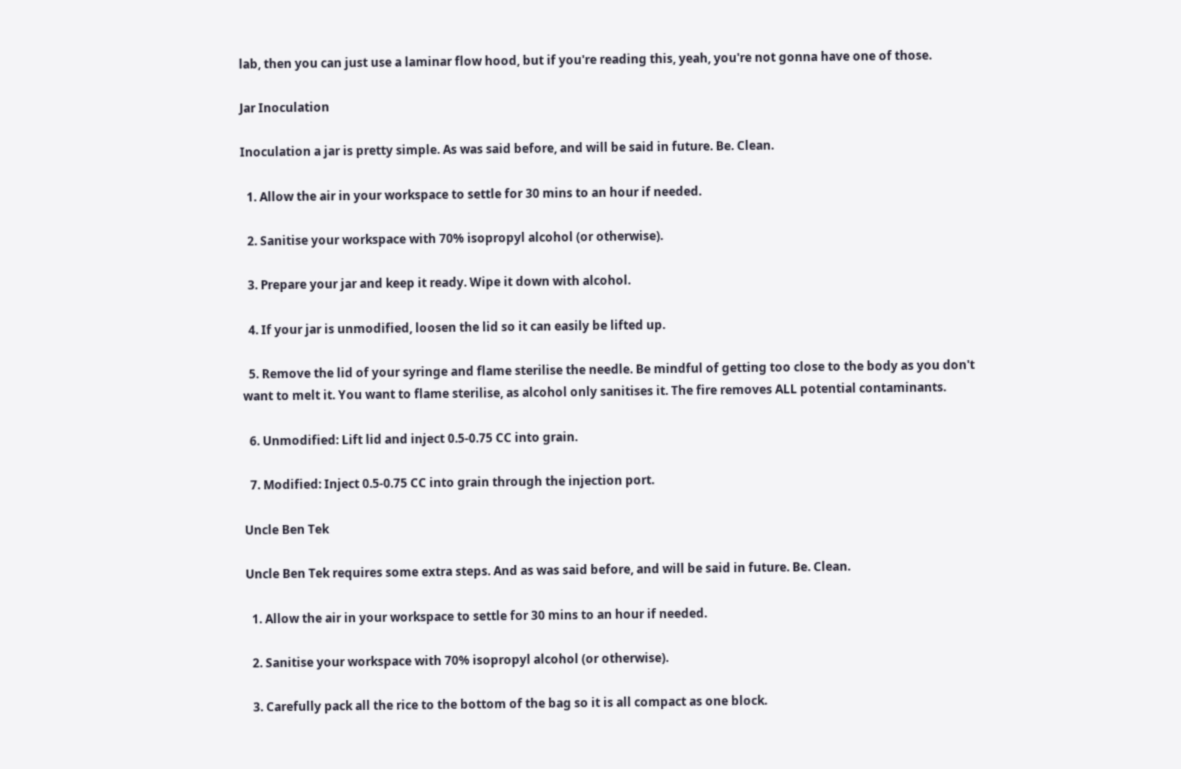lab, then you can just use a laminar flow hood, but if you're reading this, yeah, you're not gonna have one of those.

Jar Inoculation

Inoculation a jar is pretty simple. As was said before, and will be said in future. Be. Clean.

  1. Allow the air in your workspace to settle for 30 mins to an hour if needed.

  2. Sanitise your workspace with 70% isopropyl alcohol (or otherwise).

  3. Prepare your jar and keep it ready. Wipe it down with alcohol.

  4. If your jar is unmodified, loosen the lid so it can easily be lifted up.

  5. Remove the lid of your syringe and flame sterilise the needle. Be mindful of getting too close to the body as you don't want to melt it. You want to flame sterilise, as alcohol only sanitises it. The fire removes ALL potential contaminants.

  6. Unmodified: Lift lid and inject 0.5-0.75 CC into grain.

  7. Modified: Inject 0.5-0.75 CC into grain through the injection port.

Uncle Ben Tek

Uncle Ben Tek requires some extra steps. And as was said before, and will be said in future. Be. Clean.

  1. Allow the air in your workspace to settle for 30 mins to an hour if needed.

  2. Sanitise your workspace with 70% isopropyl alcohol (or otherwise).

  3. Carefully pack all the rice to the bottom of the bag so it is all compact as one block.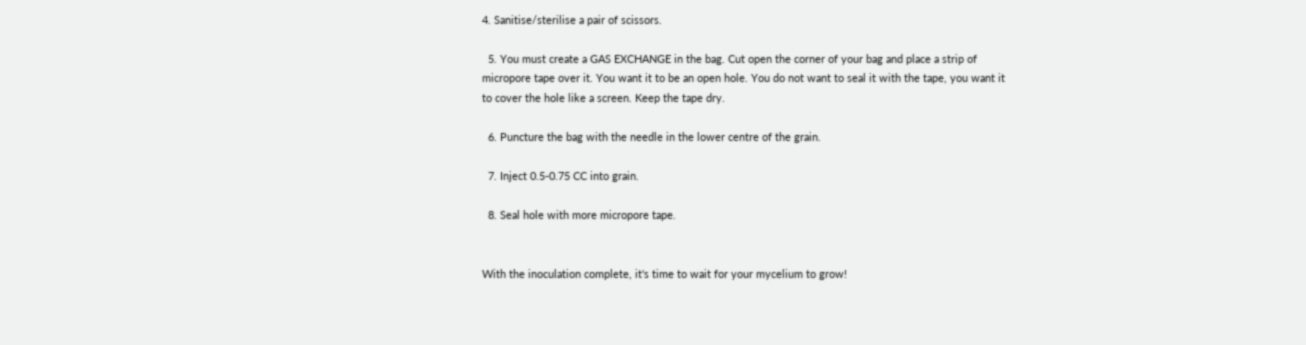4. Sanitise/sterilise a pair of scissors.

  5. You must create a GAS EXCHANGE in the bag. Cut open the corner of your bag and place a strip of micropore tape over it. You want it to be an open hole. You do not want to seal it with the tape, you want it to cover the hole like a screen. Keep the tape dry.

  6. Puncture the bag with the needle in the lower centre of the grain.

  7. Inject 0.5-0.75 CC into grain.

  8. Seal hole with more micropore tape.


With the inoculation complete, it's time to wait for your mycelium to grow!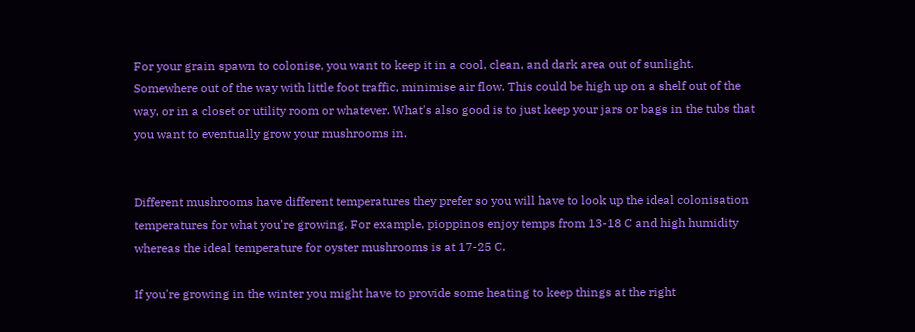For your grain spawn to colonise, you want to keep it in a cool, clean, and dark area out of sunlight. Somewhere out of the way with little foot traffic, minimise air flow. This could be high up on a shelf out of the way, or in a closet or utility room or whatever. What's also good is to just keep your jars or bags in the tubs that you want to eventually grow your mushrooms in.


Different mushrooms have different temperatures they prefer so you will have to look up the ideal colonisation temperatures for what you're growing. For example, pioppinos enjoy temps from 13-18 C and high humidity whereas the ideal temperature for oyster mushrooms is at 17-25 C.

If you're growing in the winter you might have to provide some heating to keep things at the right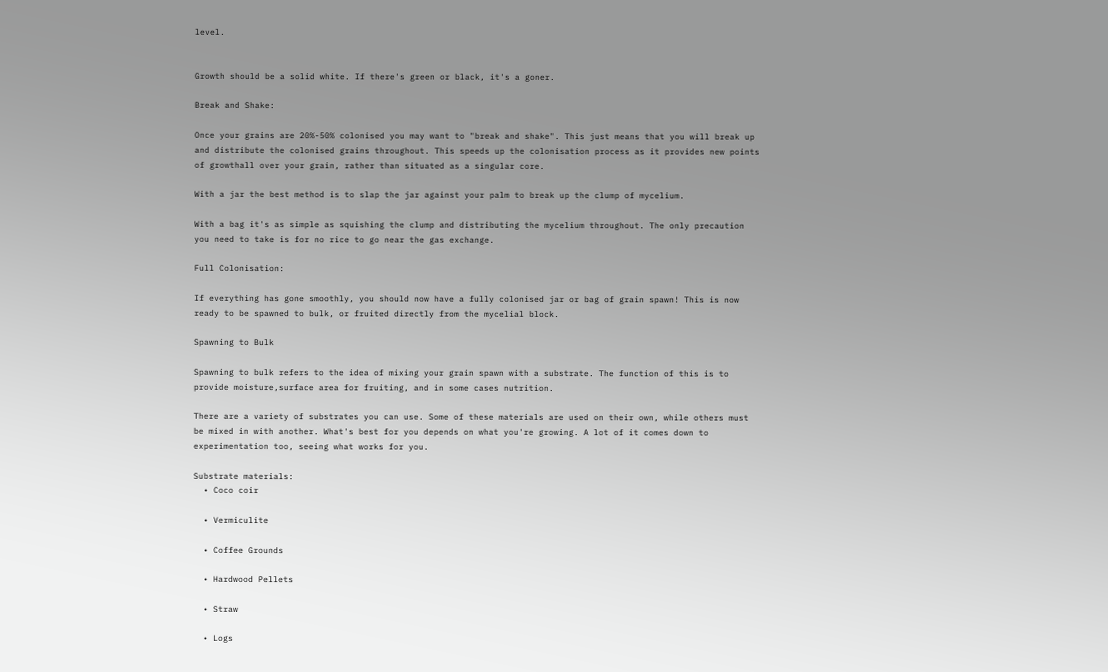level.


Growth should be a solid white. If there's green or black, it's a goner.

Break and Shake:

Once your grains are 20%-50% colonised you may want to "break and shake". This just means that you will break up and distribute the colonised grains throughout. This speeds up the colonisation process as it provides new points of growthall over your grain, rather than situated as a singular core.

With a jar the best method is to slap the jar against your palm to break up the clump of mycelium.

With a bag it's as simple as squishing the clump and distributing the mycelium throughout. The only precaution you need to take is for no rice to go near the gas exchange.

Full Colonisation:

If everything has gone smoothly, you should now have a fully colonised jar or bag of grain spawn! This is now ready to be spawned to bulk, or fruited directly from the mycelial block.

Spawning to Bulk

Spawning to bulk refers to the idea of mixing your grain spawn with a substrate. The function of this is to provide moisture,surface area for fruiting, and in some cases nutrition.

There are a variety of substrates you can use. Some of these materials are used on their own, while others must be mixed in with another. What's best for you depends on what you're growing. A lot of it comes down to experimentation too, seeing what works for you.

Substrate materials:
  • Coco coir

  • Vermiculite

  • Coffee Grounds

  • Hardwood Pellets

  • Straw

  • Logs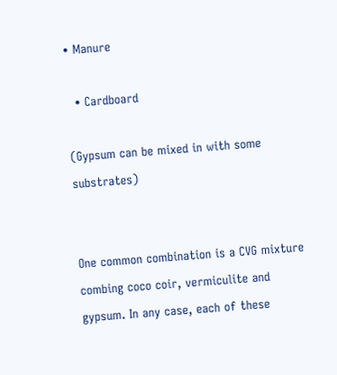• Manure

  • Cardboard

(Gypsum can be mixed in with some substrates)


One common combination is a CVG mixture combing coco coir, vermiculite and gypsum. In any case, each of these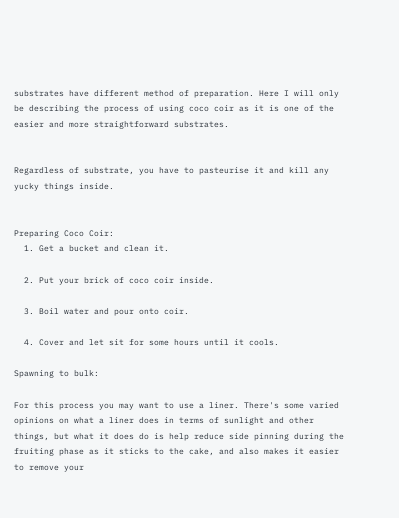substrates have different method of preparation. Here I will only be describing the process of using coco coir as it is one of the easier and more straightforward substrates.


Regardless of substrate, you have to pasteurise it and kill any yucky things inside.


Preparing Coco Coir:
  1. Get a bucket and clean it.

  2. Put your brick of coco coir inside.

  3. Boil water and pour onto coir.

  4. Cover and let sit for some hours until it cools.

Spawning to bulk:

For this process you may want to use a liner. There's some varied opinions on what a liner does in terms of sunlight and other things, but what it does do is help reduce side pinning during the fruiting phase as it sticks to the cake, and also makes it easier to remove your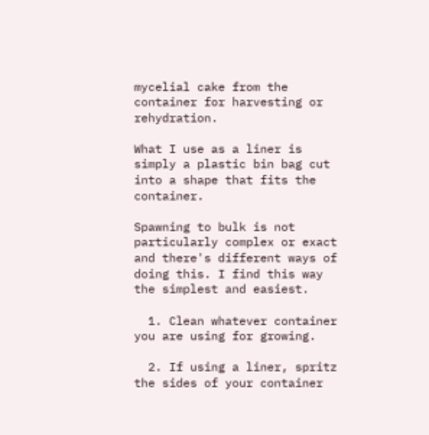mycelial cake from the container for harvesting or rehydration.

What I use as a liner is simply a plastic bin bag cut into a shape that fits the container.

Spawning to bulk is not particularly complex or exact and there's different ways of doing this. I find this way the simplest and easiest.

  1. Clean whatever container you are using for growing.

  2. If using a liner, spritz the sides of your container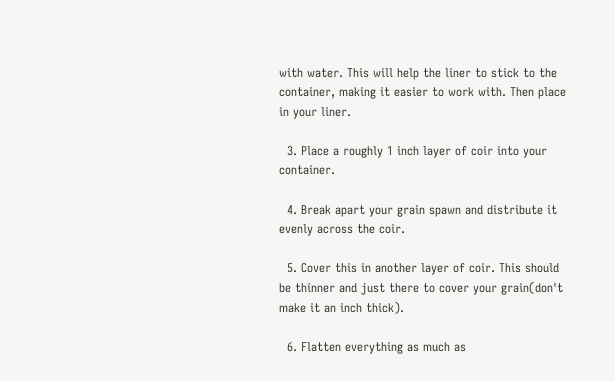with water. This will help the liner to stick to the container, making it easier to work with. Then place in your liner.

  3. Place a roughly 1 inch layer of coir into your container.

  4. Break apart your grain spawn and distribute it evenly across the coir.

  5. Cover this in another layer of coir. This should be thinner and just there to cover your grain(don't make it an inch thick).

  6. Flatten everything as much as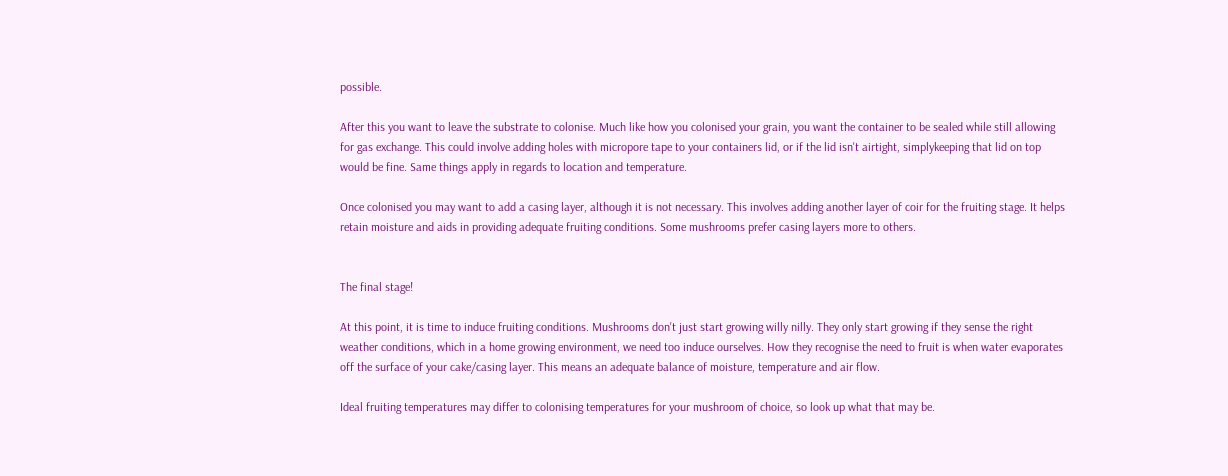possible.

After this you want to leave the substrate to colonise. Much like how you colonised your grain, you want the container to be sealed while still allowing for gas exchange. This could involve adding holes with micropore tape to your containers lid, or if the lid isn't airtight, simplykeeping that lid on top would be fine. Same things apply in regards to location and temperature.

Once colonised you may want to add a casing layer, although it is not necessary. This involves adding another layer of coir for the fruiting stage. It helps retain moisture and aids in providing adequate fruiting conditions. Some mushrooms prefer casing layers more to others.


The final stage!

At this point, it is time to induce fruiting conditions. Mushrooms don't just start growing willy nilly. They only start growing if they sense the right weather conditions, which in a home growing environment, we need too induce ourselves. How they recognise the need to fruit is when water evaporates off the surface of your cake/casing layer. This means an adequate balance of moisture, temperature and air flow.

Ideal fruiting temperatures may differ to colonising temperatures for your mushroom of choice, so look up what that may be.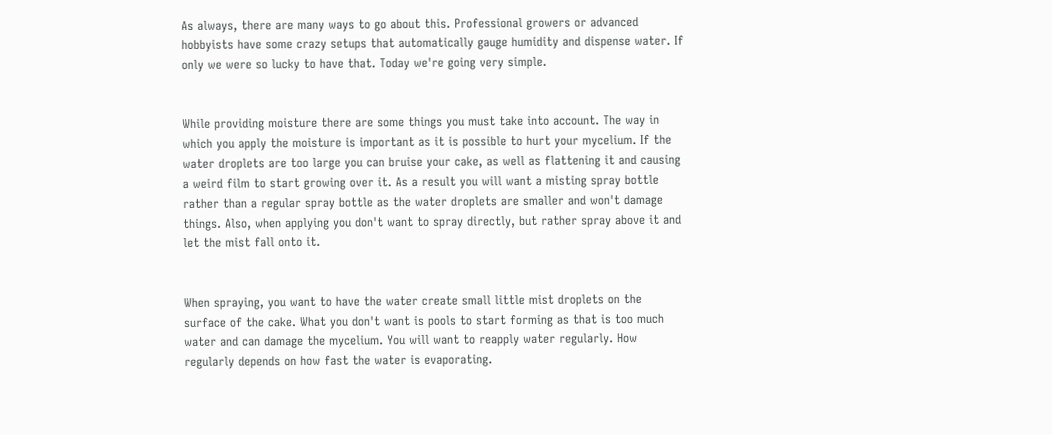As always, there are many ways to go about this. Professional growers or advanced hobbyists have some crazy setups that automatically gauge humidity and dispense water. If only we were so lucky to have that. Today we're going very simple.


While providing moisture there are some things you must take into account. The way in which you apply the moisture is important as it is possible to hurt your mycelium. If the water droplets are too large you can bruise your cake, as well as flattening it and causing a weird film to start growing over it. As a result you will want a misting spray bottle rather than a regular spray bottle as the water droplets are smaller and won't damage things. Also, when applying you don't want to spray directly, but rather spray above it and let the mist fall onto it.


When spraying, you want to have the water create small little mist droplets on the surface of the cake. What you don't want is pools to start forming as that is too much water and can damage the mycelium. You will want to reapply water regularly. How regularly depends on how fast the water is evaporating.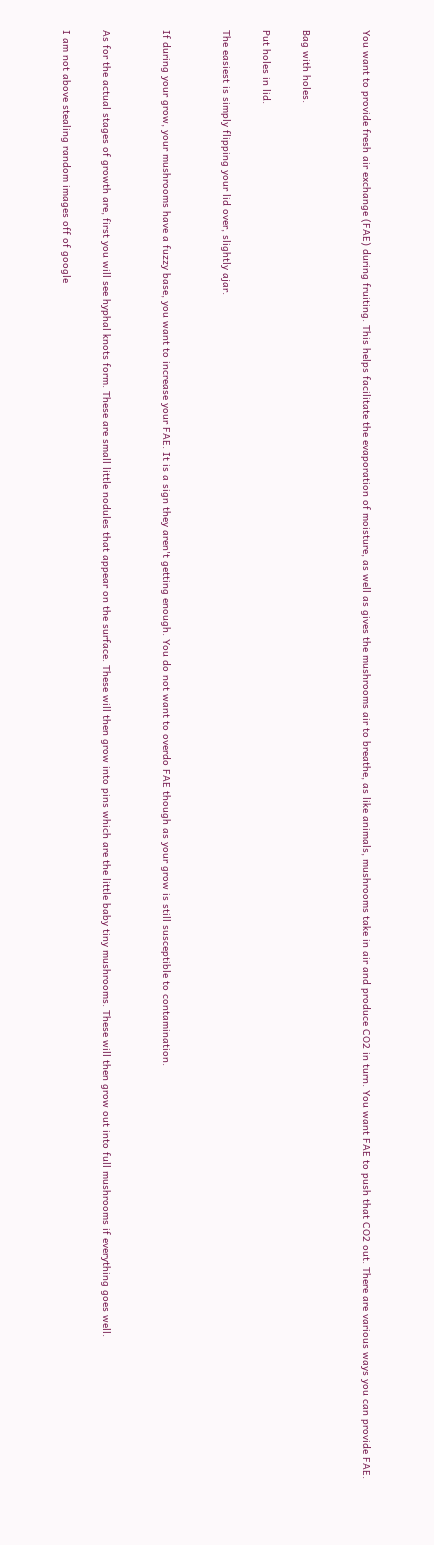You want to provide fresh air exchange (FAE) during fruiting. This helps facilitate the evaporation of moisture, as well as gives the mushrooms air to breathe, as like animals, mushrooms take in air and produce CO2 in turn. You want FAE to push that CO2 out. There are various ways you can provide FAE.


Bag with holes.

Put holes in lid.

The easiest is simply flipping your lid over, slightly ajar.


If during your grow, your mushrooms have a fuzzy base, you want to increase your FAE. It is a sign they aren't getting enough. You do not want to overdo FAE though as your grow is still susceptible to contamination.


As for the actual stages of growth are, first you will see hyphal knots form. These are small little nodules that appear on the surface. These will then grow into pins which are the little baby tiny mushrooms. These will then grow out into full mushrooms if everything goes well.

I am not above stealing random images off of google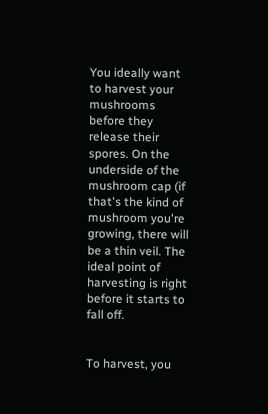You ideally want to harvest your mushrooms before they release their spores. On the underside of the mushroom cap (if that's the kind of mushroom you're growing, there will be a thin veil. The ideal point of harvesting is right before it starts to fall off.


To harvest, you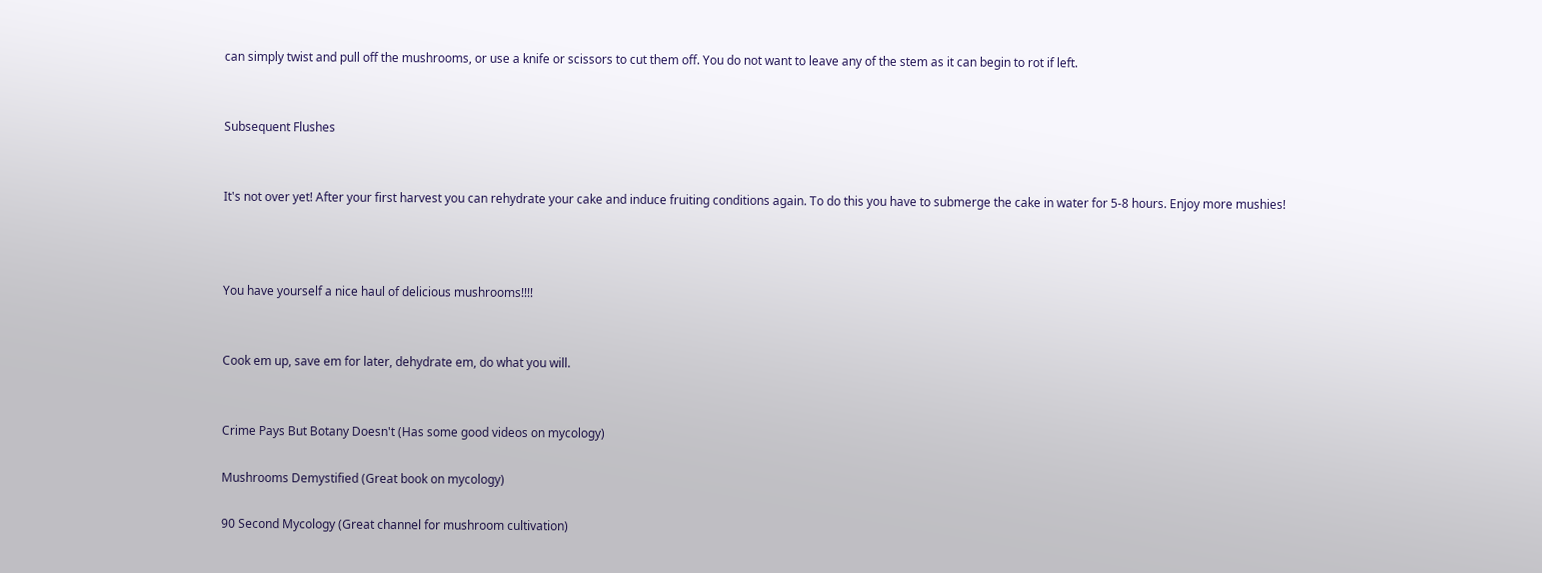can simply twist and pull off the mushrooms, or use a knife or scissors to cut them off. You do not want to leave any of the stem as it can begin to rot if left.


Subsequent Flushes


It's not over yet! After your first harvest you can rehydrate your cake and induce fruiting conditions again. To do this you have to submerge the cake in water for 5-8 hours. Enjoy more mushies!



You have yourself a nice haul of delicious mushrooms!!!!


Cook em up, save em for later, dehydrate em, do what you will.


Crime Pays But Botany Doesn't (Has some good videos on mycology)

Mushrooms Demystified (Great book on mycology)

90 Second Mycology (Great channel for mushroom cultivation)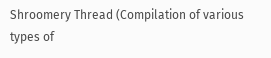Shroomery Thread (Compilation of various types of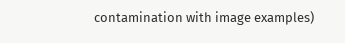contamination with image examples)